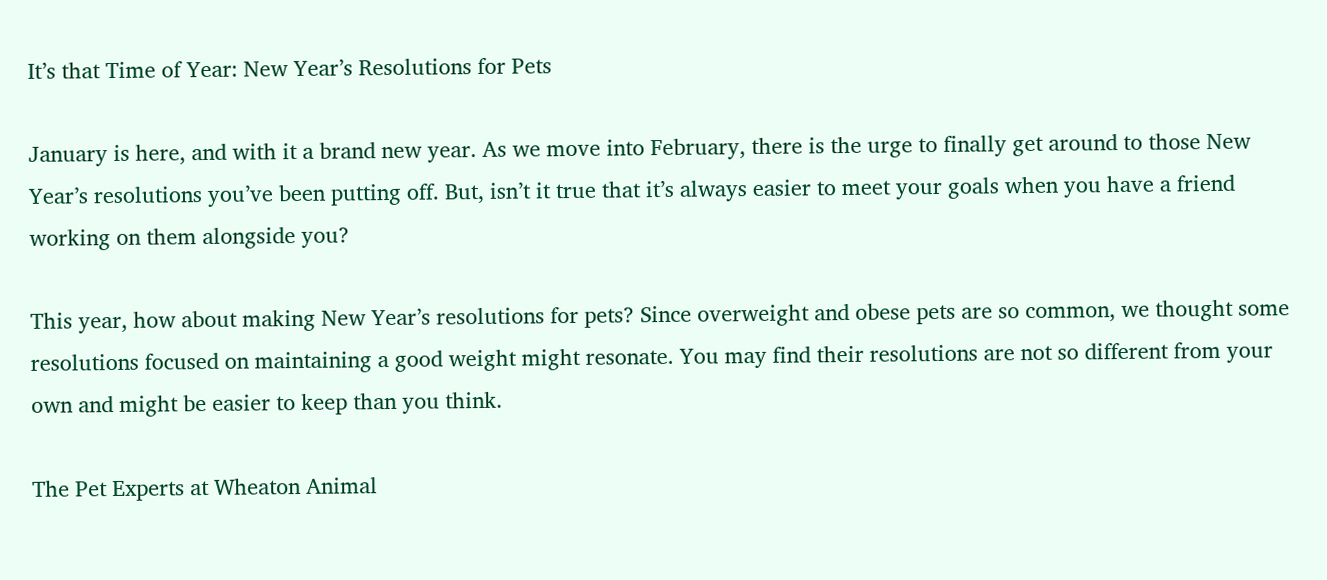It’s that Time of Year: New Year’s Resolutions for Pets

January is here, and with it a brand new year. As we move into February, there is the urge to finally get around to those New Year’s resolutions you’ve been putting off. But, isn’t it true that it’s always easier to meet your goals when you have a friend working on them alongside you?

This year, how about making New Year’s resolutions for pets? Since overweight and obese pets are so common, we thought some resolutions focused on maintaining a good weight might resonate. You may find their resolutions are not so different from your own and might be easier to keep than you think.

The Pet Experts at Wheaton Animal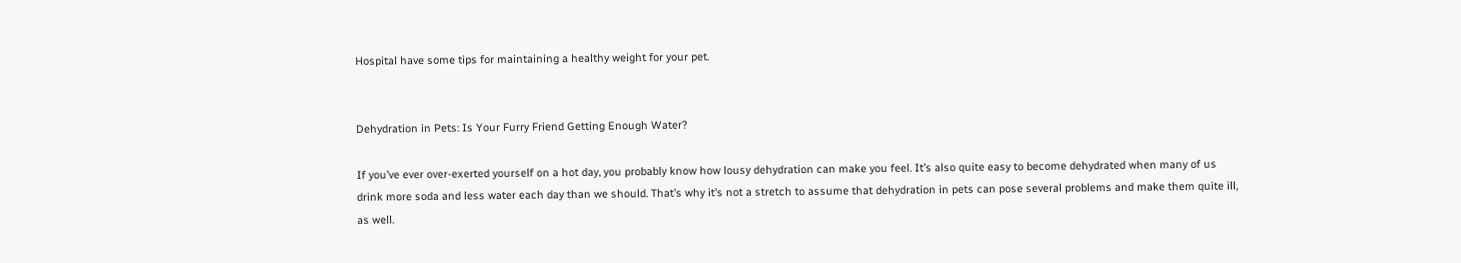Hospital have some tips for maintaining a healthy weight for your pet.


Dehydration in Pets: Is Your Furry Friend Getting Enough Water?

If you’ve ever over-exerted yourself on a hot day, you probably know how lousy dehydration can make you feel. It’s also quite easy to become dehydrated when many of us drink more soda and less water each day than we should. That’s why it’s not a stretch to assume that dehydration in pets can pose several problems and make them quite ill, as well.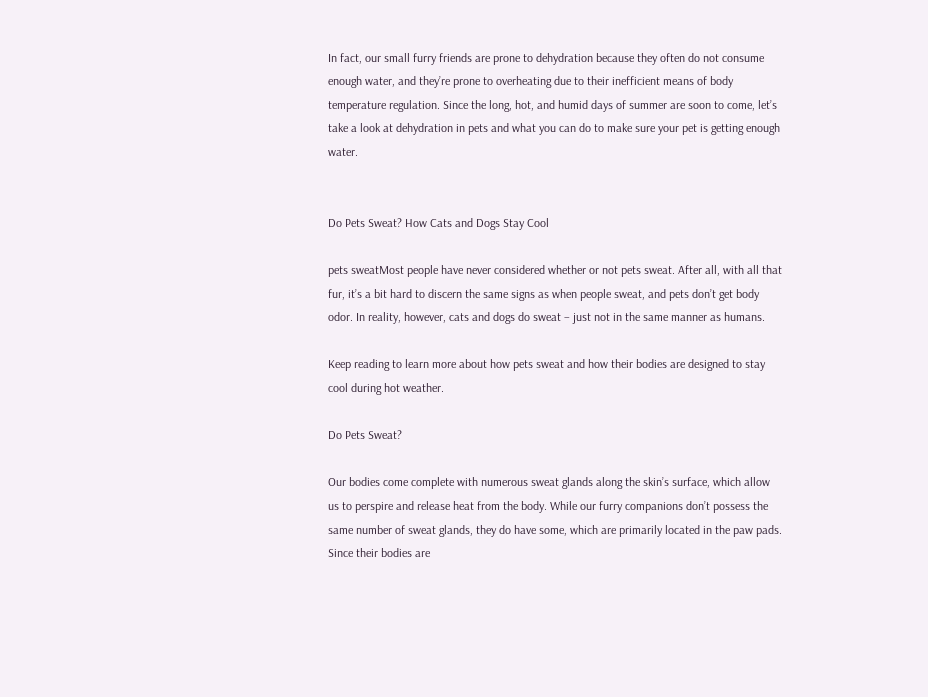In fact, our small furry friends are prone to dehydration because they often do not consume enough water, and they’re prone to overheating due to their inefficient means of body temperature regulation. Since the long, hot, and humid days of summer are soon to come, let’s take a look at dehydration in pets and what you can do to make sure your pet is getting enough water.


Do Pets Sweat? How Cats and Dogs Stay Cool

pets sweatMost people have never considered whether or not pets sweat. After all, with all that fur, it’s a bit hard to discern the same signs as when people sweat, and pets don’t get body odor. In reality, however, cats and dogs do sweat – just not in the same manner as humans.

Keep reading to learn more about how pets sweat and how their bodies are designed to stay cool during hot weather.

Do Pets Sweat?

Our bodies come complete with numerous sweat glands along the skin’s surface, which allow us to perspire and release heat from the body. While our furry companions don’t possess the same number of sweat glands, they do have some, which are primarily located in the paw pads. Since their bodies are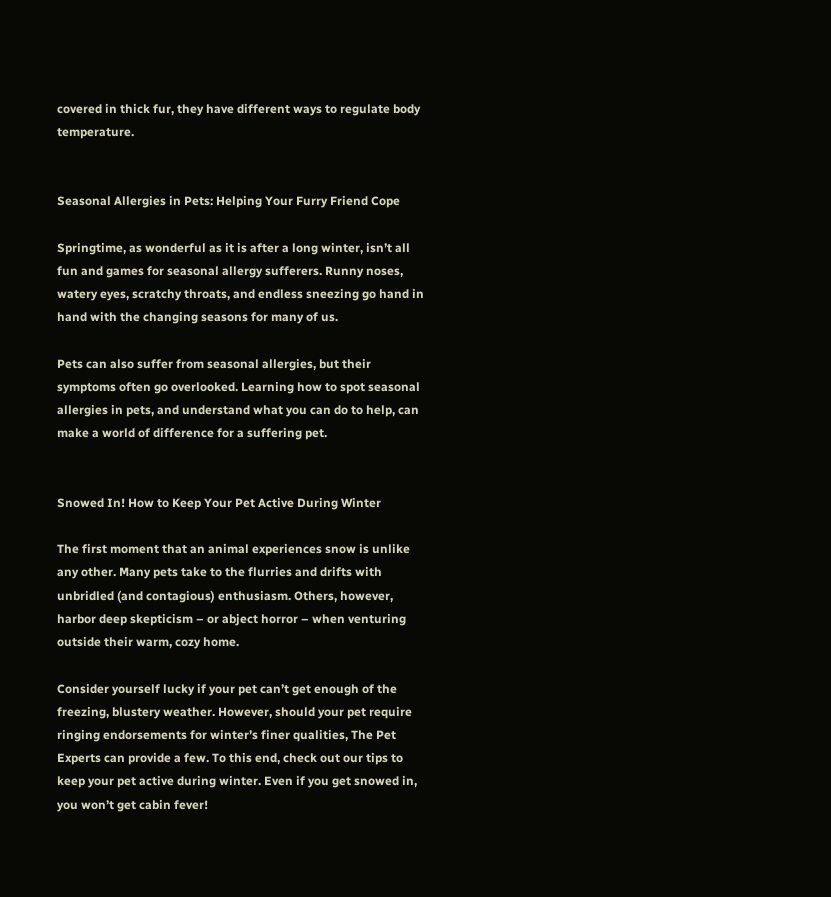covered in thick fur, they have different ways to regulate body temperature.


Seasonal Allergies in Pets: Helping Your Furry Friend Cope

Springtime, as wonderful as it is after a long winter, isn’t all fun and games for seasonal allergy sufferers. Runny noses, watery eyes, scratchy throats, and endless sneezing go hand in hand with the changing seasons for many of us.

Pets can also suffer from seasonal allergies, but their symptoms often go overlooked. Learning how to spot seasonal allergies in pets, and understand what you can do to help, can make a world of difference for a suffering pet.


Snowed In! How to Keep Your Pet Active During Winter

The first moment that an animal experiences snow is unlike any other. Many pets take to the flurries and drifts with unbridled (and contagious) enthusiasm. Others, however, harbor deep skepticism – or abject horror – when venturing outside their warm, cozy home.

Consider yourself lucky if your pet can’t get enough of the freezing, blustery weather. However, should your pet require ringing endorsements for winter’s finer qualities, The Pet Experts can provide a few. To this end, check out our tips to keep your pet active during winter. Even if you get snowed in, you won’t get cabin fever!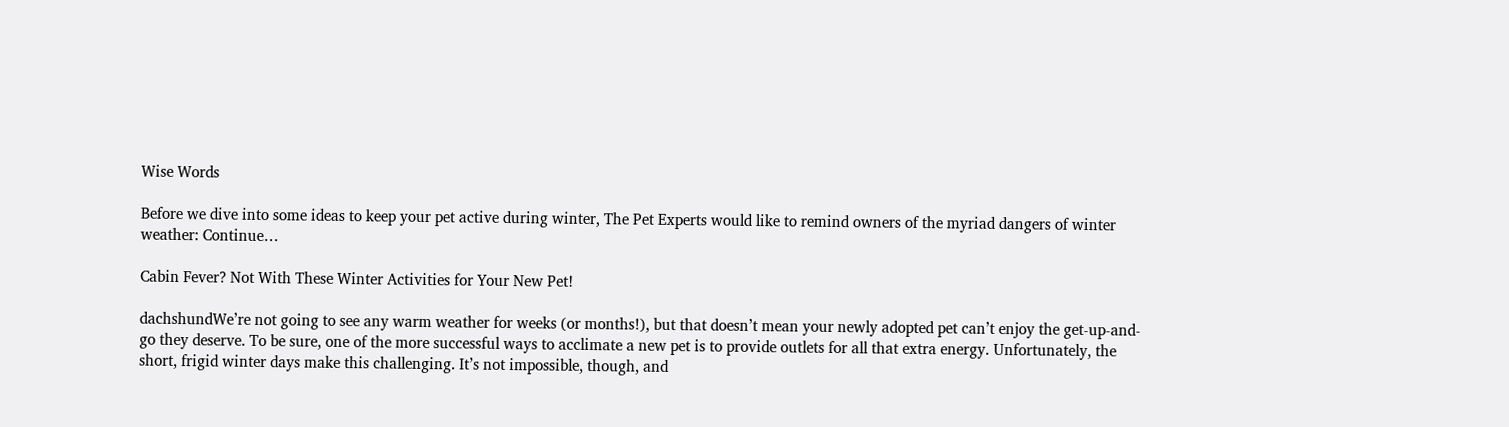Wise Words

Before we dive into some ideas to keep your pet active during winter, The Pet Experts would like to remind owners of the myriad dangers of winter weather: Continue…

Cabin Fever? Not With These Winter Activities for Your New Pet!

dachshundWe’re not going to see any warm weather for weeks (or months!), but that doesn’t mean your newly adopted pet can’t enjoy the get-up-and-go they deserve. To be sure, one of the more successful ways to acclimate a new pet is to provide outlets for all that extra energy. Unfortunately, the short, frigid winter days make this challenging. It’s not impossible, though, and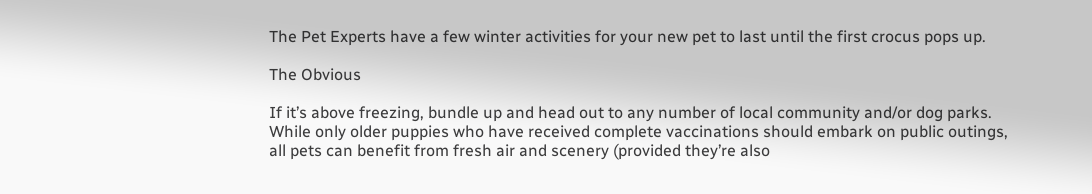The Pet Experts have a few winter activities for your new pet to last until the first crocus pops up.

The Obvious

If it’s above freezing, bundle up and head out to any number of local community and/or dog parks. While only older puppies who have received complete vaccinations should embark on public outings, all pets can benefit from fresh air and scenery (provided they’re also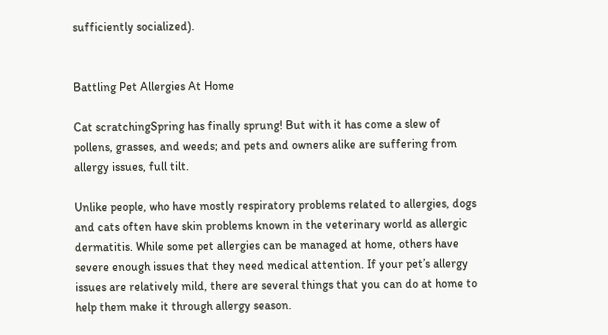sufficiently socialized).


Battling Pet Allergies At Home

Cat scratchingSpring has finally sprung! But with it has come a slew of pollens, grasses, and weeds; and pets and owners alike are suffering from allergy issues, full tilt.

Unlike people, who have mostly respiratory problems related to allergies, dogs and cats often have skin problems known in the veterinary world as allergic dermatitis. While some pet allergies can be managed at home, others have severe enough issues that they need medical attention. If your pet’s allergy issues are relatively mild, there are several things that you can do at home to help them make it through allergy season.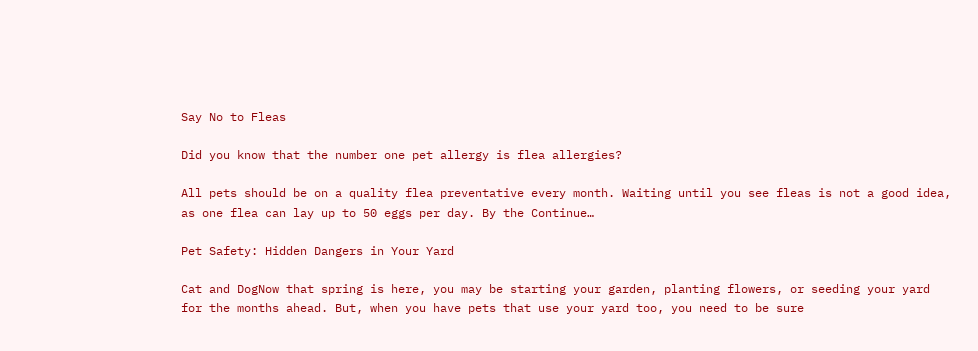Say No to Fleas

Did you know that the number one pet allergy is flea allergies?

All pets should be on a quality flea preventative every month. Waiting until you see fleas is not a good idea, as one flea can lay up to 50 eggs per day. By the Continue…

Pet Safety: Hidden Dangers in Your Yard

Cat and DogNow that spring is here, you may be starting your garden, planting flowers, or seeding your yard for the months ahead. But, when you have pets that use your yard too, you need to be sure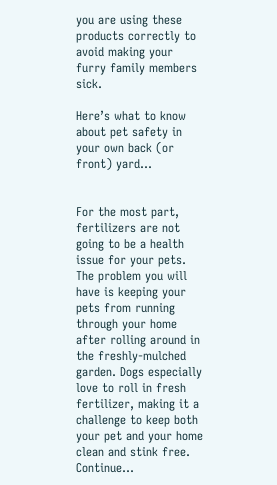you are using these products correctly to avoid making your furry family members sick.

Here’s what to know about pet safety in your own back (or front) yard…


For the most part, fertilizers are not going to be a health issue for your pets. The problem you will have is keeping your pets from running through your home after rolling around in the freshly-mulched garden. Dogs especially love to roll in fresh fertilizer, making it a challenge to keep both your pet and your home clean and stink free. Continue…